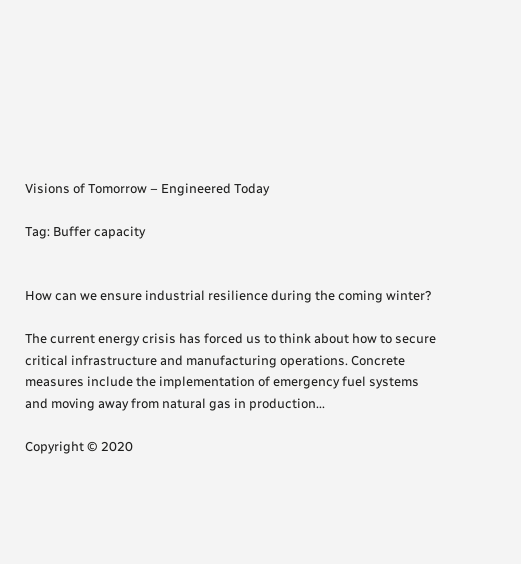Visions of Tomorrow – Engineered Today

Tag: Buffer capacity


How can we ensure industrial resilience during the coming winter?

The current energy crisis has forced us to think about how to secure critical infrastructure and manufacturing operations. Concrete measures include the implementation of emergency fuel systems and moving away from natural gas in production...

Copyright © 2020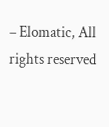– Elomatic, All rights reserved